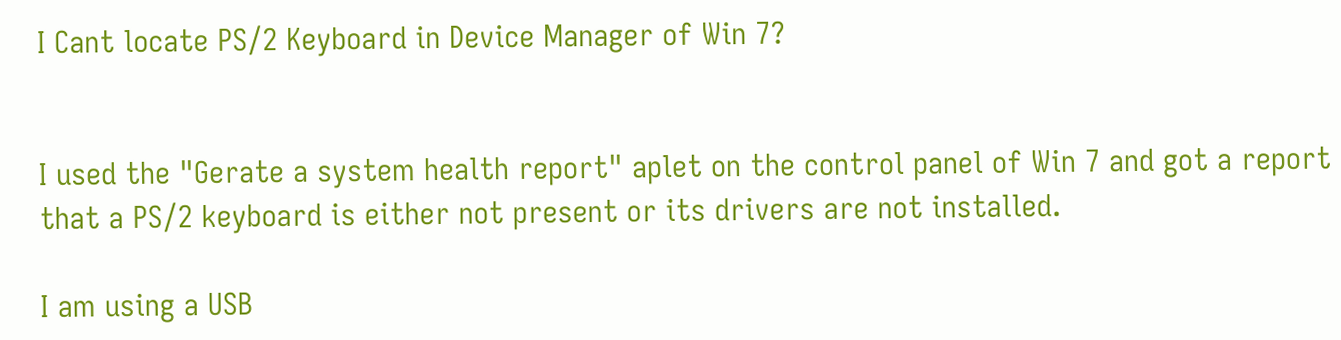I Cant locate PS/2 Keyboard in Device Manager of Win 7?


I used the "Gerate a system health report" aplet on the control panel of Win 7 and got a report that a PS/2 keyboard is either not present or its drivers are not installed.

I am using a USB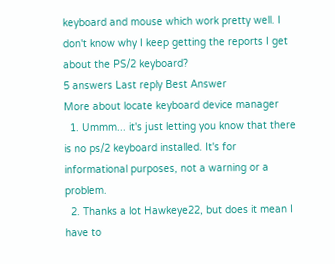keyboard and mouse which work pretty well. I don't know why I keep getting the reports I get about the PS/2 keyboard?
5 answers Last reply Best Answer
More about locate keyboard device manager
  1. Ummm... it's just letting you know that there is no ps/2 keyboard installed. It's for informational purposes, not a warning or a problem.
  2. Thanks a lot Hawkeye22, but does it mean I have to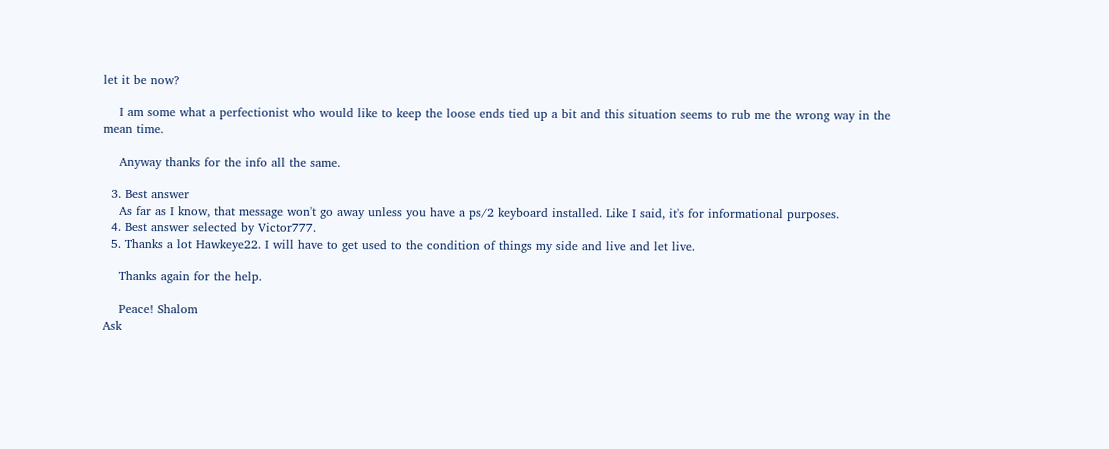let it be now?

    I am some what a perfectionist who would like to keep the loose ends tied up a bit and this situation seems to rub me the wrong way in the mean time.

    Anyway thanks for the info all the same.

  3. Best answer
    As far as I know, that message won't go away unless you have a ps/2 keyboard installed. Like I said, it's for informational purposes.
  4. Best answer selected by Victor777.
  5. Thanks a lot Hawkeye22. I will have to get used to the condition of things my side and live and let live.

    Thanks again for the help.

    Peace! Shalom
Ask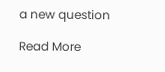a new question

Read More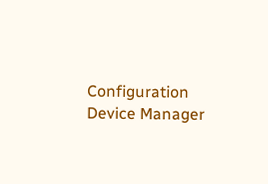Configuration Device Manager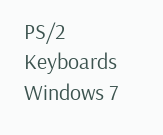PS/2 Keyboards Windows 7